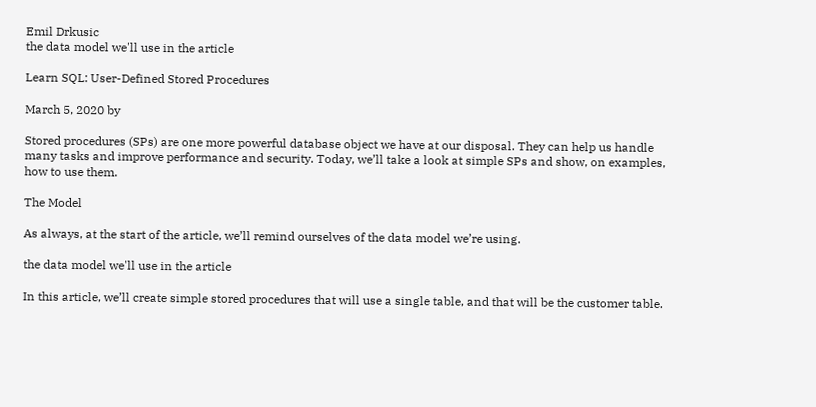Emil Drkusic
the data model we'll use in the article

Learn SQL: User-Defined Stored Procedures

March 5, 2020 by

Stored procedures (SPs) are one more powerful database object we have at our disposal. They can help us handle many tasks and improve performance and security. Today, we’ll take a look at simple SPs and show, on examples, how to use them.

The Model

As always, at the start of the article, we’ll remind ourselves of the data model we’re using.

the data model we'll use in the article

In this article, we’ll create simple stored procedures that will use a single table, and that will be the customer table.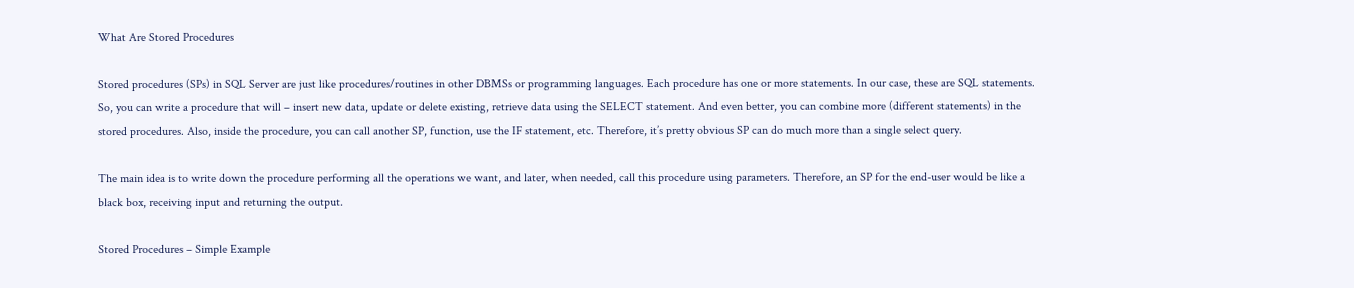What Are Stored Procedures

Stored procedures (SPs) in SQL Server are just like procedures/routines in other DBMSs or programming languages. Each procedure has one or more statements. In our case, these are SQL statements. So, you can write a procedure that will – insert new data, update or delete existing, retrieve data using the SELECT statement. And even better, you can combine more (different statements) in the stored procedures. Also, inside the procedure, you can call another SP, function, use the IF statement, etc. Therefore, it’s pretty obvious SP can do much more than a single select query.

The main idea is to write down the procedure performing all the operations we want, and later, when needed, call this procedure using parameters. Therefore, an SP for the end-user would be like a black box, receiving input and returning the output.

Stored Procedures – Simple Example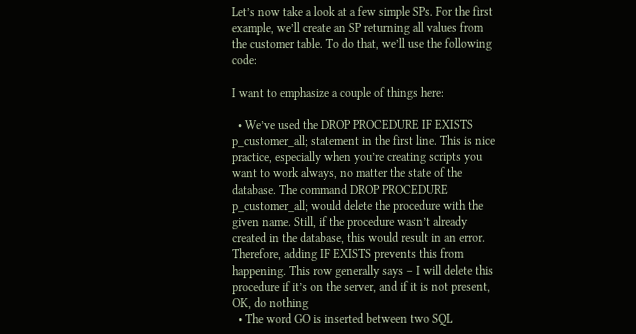Let’s now take a look at a few simple SPs. For the first example, we’ll create an SP returning all values from the customer table. To do that, we’ll use the following code:

I want to emphasize a couple of things here:

  • We’ve used the DROP PROCEDURE IF EXISTS p_customer_all; statement in the first line. This is nice practice, especially when you’re creating scripts you want to work always, no matter the state of the database. The command DROP PROCEDURE p_customer_all; would delete the procedure with the given name. Still, if the procedure wasn’t already created in the database, this would result in an error. Therefore, adding IF EXISTS prevents this from happening. This row generally says – I will delete this procedure if it’s on the server, and if it is not present, OK, do nothing
  • The word GO is inserted between two SQL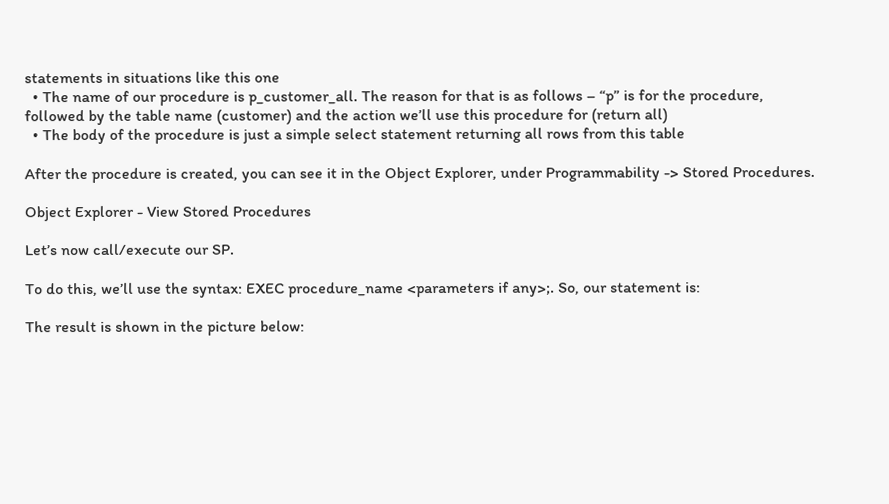statements in situations like this one
  • The name of our procedure is p_customer_all. The reason for that is as follows – “p” is for the procedure, followed by the table name (customer) and the action we’ll use this procedure for (return all)
  • The body of the procedure is just a simple select statement returning all rows from this table

After the procedure is created, you can see it in the Object Explorer, under Programmability -> Stored Procedures.

Object Explorer - View Stored Procedures

Let’s now call/execute our SP.

To do this, we’ll use the syntax: EXEC procedure_name <parameters if any>;. So, our statement is:

The result is shown in the picture below: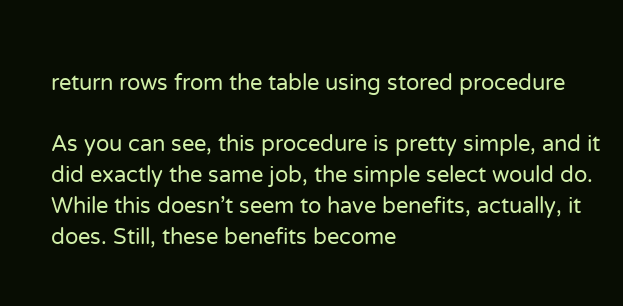return rows from the table using stored procedure

As you can see, this procedure is pretty simple, and it did exactly the same job, the simple select would do. While this doesn’t seem to have benefits, actually, it does. Still, these benefits become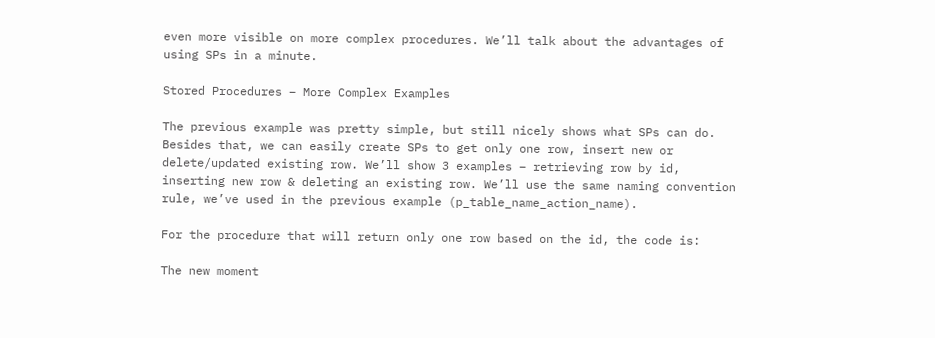even more visible on more complex procedures. We’ll talk about the advantages of using SPs in a minute.

Stored Procedures – More Complex Examples

The previous example was pretty simple, but still nicely shows what SPs can do. Besides that, we can easily create SPs to get only one row, insert new or delete/updated existing row. We’ll show 3 examples – retrieving row by id, inserting new row & deleting an existing row. We’ll use the same naming convention rule, we’ve used in the previous example (p_table_name_action_name).

For the procedure that will return only one row based on the id, the code is:

The new moment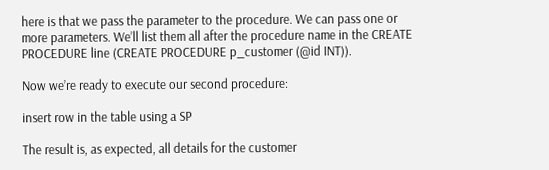here is that we pass the parameter to the procedure. We can pass one or more parameters. We’ll list them all after the procedure name in the CREATE PROCEDURE line (CREATE PROCEDURE p_customer (@id INT)).

Now we’re ready to execute our second procedure:

insert row in the table using a SP

The result is, as expected, all details for the customer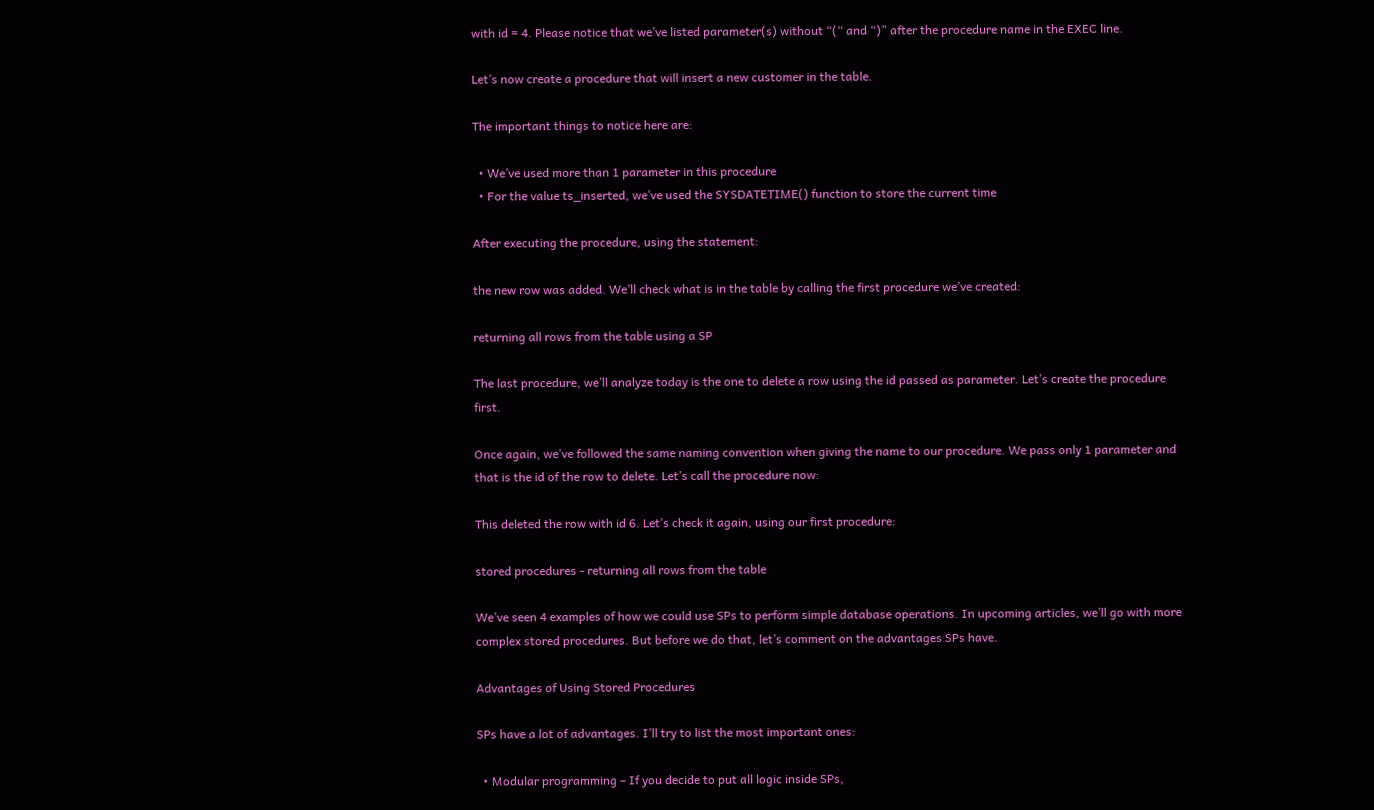with id = 4. Please notice that we’ve listed parameter(s) without “(“ and “)” after the procedure name in the EXEC line.

Let’s now create a procedure that will insert a new customer in the table.

The important things to notice here are:

  • We’ve used more than 1 parameter in this procedure
  • For the value ts_inserted, we’ve used the SYSDATETIME() function to store the current time

After executing the procedure, using the statement:

the new row was added. We’ll check what is in the table by calling the first procedure we’ve created:

returning all rows from the table using a SP

The last procedure, we’ll analyze today is the one to delete a row using the id passed as parameter. Let’s create the procedure first.

Once again, we’ve followed the same naming convention when giving the name to our procedure. We pass only 1 parameter and that is the id of the row to delete. Let’s call the procedure now:

This deleted the row with id 6. Let’s check it again, using our first procedure:

stored procedures - returning all rows from the table

We’ve seen 4 examples of how we could use SPs to perform simple database operations. In upcoming articles, we’ll go with more complex stored procedures. But before we do that, let’s comment on the advantages SPs have.

Advantages of Using Stored Procedures

SPs have a lot of advantages. I’ll try to list the most important ones:

  • Modular programming – If you decide to put all logic inside SPs,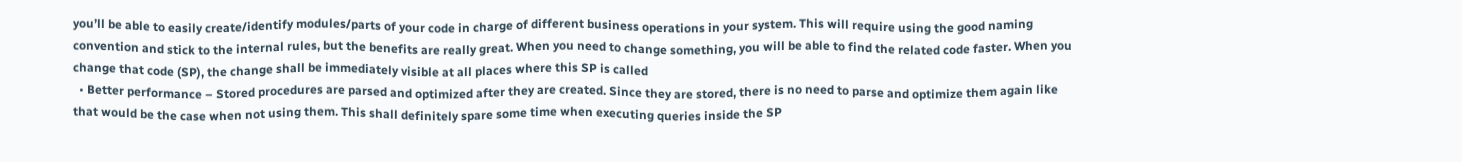you’ll be able to easily create/identify modules/parts of your code in charge of different business operations in your system. This will require using the good naming convention and stick to the internal rules, but the benefits are really great. When you need to change something, you will be able to find the related code faster. When you change that code (SP), the change shall be immediately visible at all places where this SP is called
  • Better performance – Stored procedures are parsed and optimized after they are created. Since they are stored, there is no need to parse and optimize them again like that would be the case when not using them. This shall definitely spare some time when executing queries inside the SP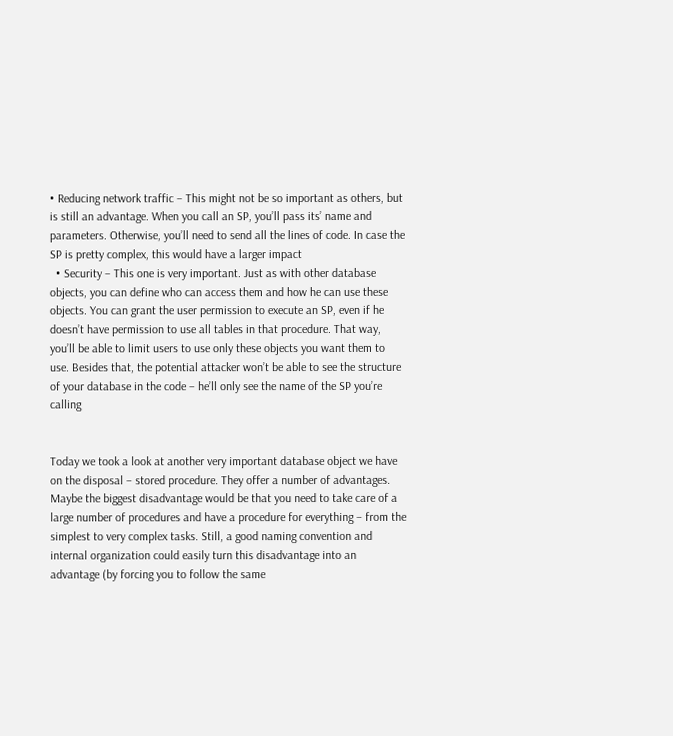• Reducing network traffic – This might not be so important as others, but is still an advantage. When you call an SP, you’ll pass its’ name and parameters. Otherwise, you’ll need to send all the lines of code. In case the SP is pretty complex, this would have a larger impact
  • Security – This one is very important. Just as with other database objects, you can define who can access them and how he can use these objects. You can grant the user permission to execute an SP, even if he doesn’t have permission to use all tables in that procedure. That way, you’ll be able to limit users to use only these objects you want them to use. Besides that, the potential attacker won’t be able to see the structure of your database in the code – he’ll only see the name of the SP you’re calling


Today we took a look at another very important database object we have on the disposal – stored procedure. They offer a number of advantages. Maybe the biggest disadvantage would be that you need to take care of a large number of procedures and have a procedure for everything – from the simplest to very complex tasks. Still, a good naming convention and internal organization could easily turn this disadvantage into an advantage (by forcing you to follow the same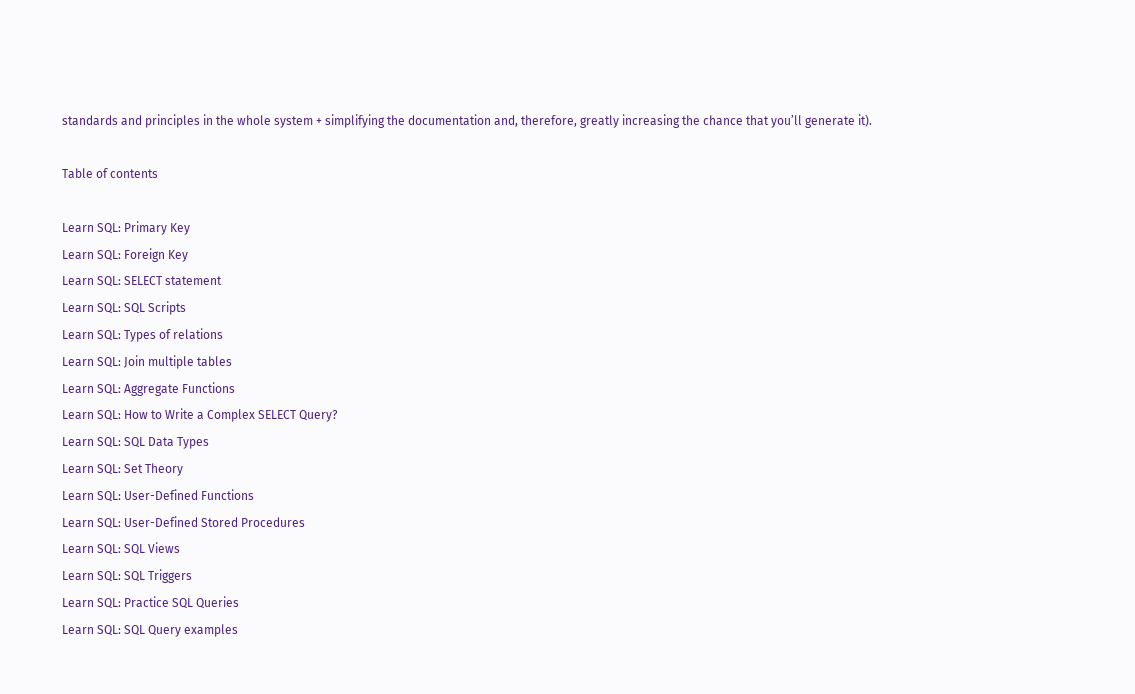standards and principles in the whole system + simplifying the documentation and, therefore, greatly increasing the chance that you’ll generate it).

Table of contents

Learn SQL: Primary Key
Learn SQL: Foreign Key
Learn SQL: SELECT statement
Learn SQL: SQL Scripts
Learn SQL: Types of relations
Learn SQL: Join multiple tables
Learn SQL: Aggregate Functions
Learn SQL: How to Write a Complex SELECT Query?
Learn SQL: SQL Data Types
Learn SQL: Set Theory
Learn SQL: User-Defined Functions
Learn SQL: User-Defined Stored Procedures
Learn SQL: SQL Views
Learn SQL: SQL Triggers
Learn SQL: Practice SQL Queries
Learn SQL: SQL Query examples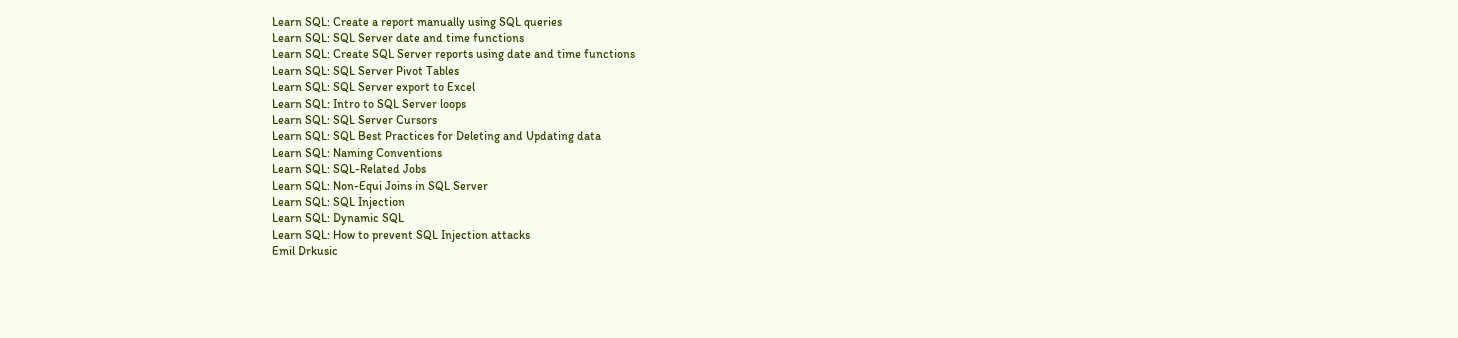Learn SQL: Create a report manually using SQL queries
Learn SQL: SQL Server date and time functions
Learn SQL: Create SQL Server reports using date and time functions
Learn SQL: SQL Server Pivot Tables
Learn SQL: SQL Server export to Excel
Learn SQL: Intro to SQL Server loops
Learn SQL: SQL Server Cursors
Learn SQL: SQL Best Practices for Deleting and Updating data
Learn SQL: Naming Conventions
Learn SQL: SQL-Related Jobs
Learn SQL: Non-Equi Joins in SQL Server
Learn SQL: SQL Injection
Learn SQL: Dynamic SQL
Learn SQL: How to prevent SQL Injection attacks
Emil Drkusic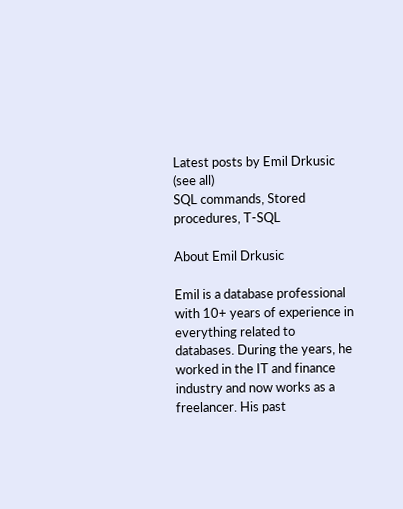Latest posts by Emil Drkusic (see all)
SQL commands, Stored procedures, T-SQL

About Emil Drkusic

Emil is a database professional with 10+ years of experience in everything related to databases. During the years, he worked in the IT and finance industry and now works as a freelancer. His past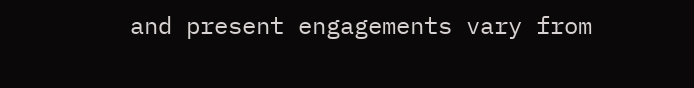and present engagements vary from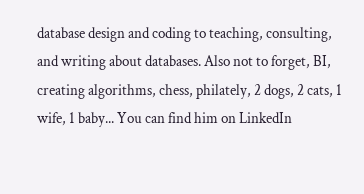database design and coding to teaching, consulting, and writing about databases. Also not to forget, BI, creating algorithms, chess, philately, 2 dogs, 2 cats, 1 wife, 1 baby... You can find him on LinkedIn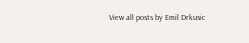View all posts by Emil Drkusic